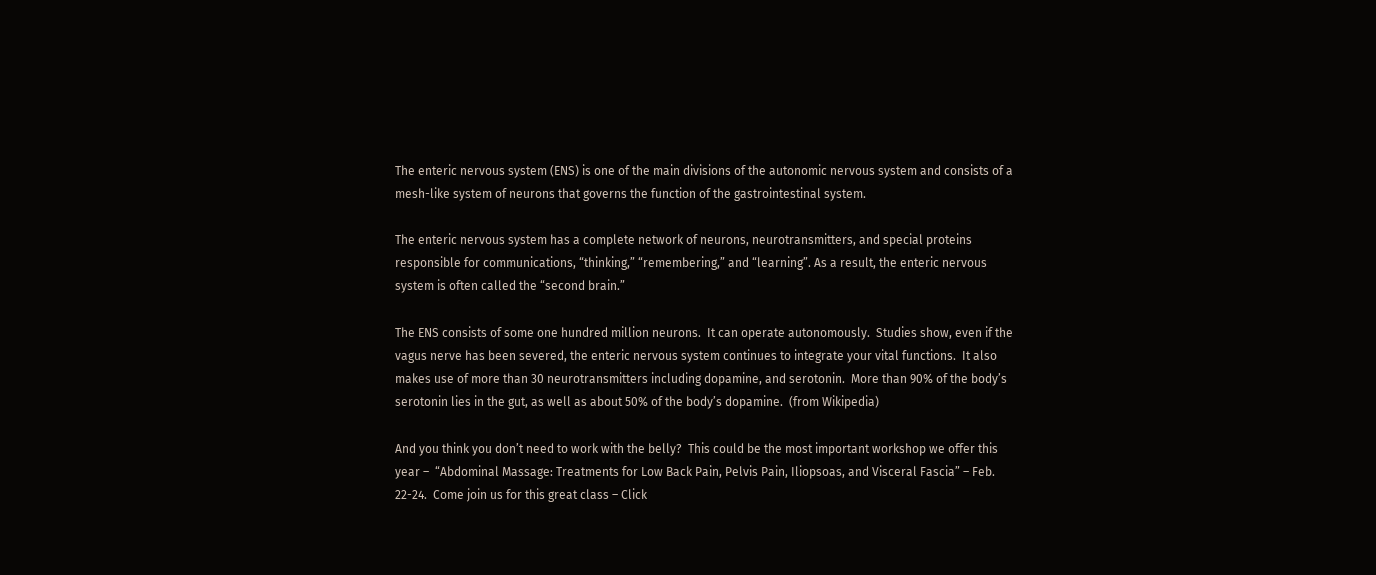The enteric nervous system (ENS) is one of the main divisions of the autonomic nervous system and consists of a mesh-like system of neurons that governs the function of the gastrointestinal system.

The enteric nervous system has a complete network of neurons, neurotransmitters, and special proteins responsible for communications, “thinking,” “remembering,” and “learning”. As a result, the enteric nervous system is often called the “second brain.”

The ENS consists of some one hundred million neurons.  It can operate autonomously.  Studies show, even if the vagus nerve has been severed, the enteric nervous system continues to integrate your vital functions.  It also makes use of more than 30 neurotransmitters including dopamine, and serotonin.  More than 90% of the body’s serotonin lies in the gut, as well as about 50% of the body’s dopamine.  (from Wikipedia)

And you think you don’t need to work with the belly?  This could be the most important workshop we offer this year –  “Abdominal Massage: Treatments for Low Back Pain, Pelvis Pain, Iliopsoas, and Visceral Fascia” – Feb. 22-24.  Come join us for this great class – Click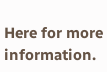Here for more information.